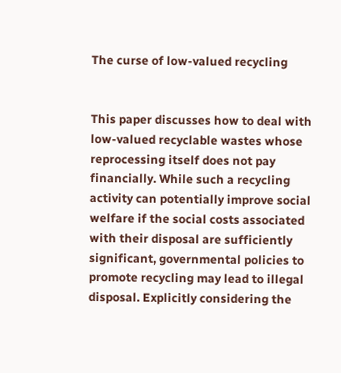The curse of low-valued recycling


This paper discusses how to deal with low-valued recyclable wastes whose reprocessing itself does not pay financially. While such a recycling activity can potentially improve social welfare if the social costs associated with their disposal are sufficiently significant, governmental policies to promote recycling may lead to illegal disposal. Explicitly considering the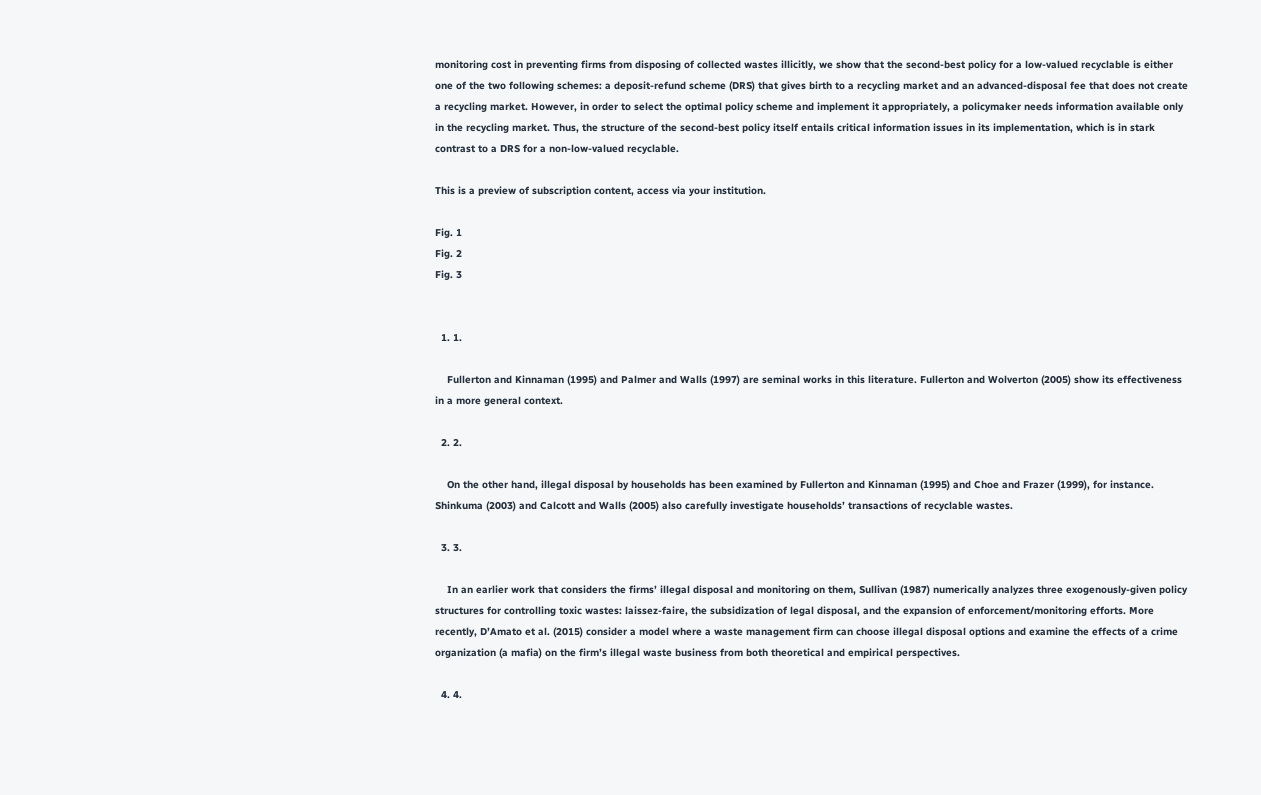monitoring cost in preventing firms from disposing of collected wastes illicitly, we show that the second-best policy for a low-valued recyclable is either one of the two following schemes: a deposit-refund scheme (DRS) that gives birth to a recycling market and an advanced-disposal fee that does not create a recycling market. However, in order to select the optimal policy scheme and implement it appropriately, a policymaker needs information available only in the recycling market. Thus, the structure of the second-best policy itself entails critical information issues in its implementation, which is in stark contrast to a DRS for a non-low-valued recyclable.

This is a preview of subscription content, access via your institution.

Fig. 1
Fig. 2
Fig. 3


  1. 1.

    Fullerton and Kinnaman (1995) and Palmer and Walls (1997) are seminal works in this literature. Fullerton and Wolverton (2005) show its effectiveness in a more general context.

  2. 2.

    On the other hand, illegal disposal by households has been examined by Fullerton and Kinnaman (1995) and Choe and Frazer (1999), for instance. Shinkuma (2003) and Calcott and Walls (2005) also carefully investigate households’ transactions of recyclable wastes.

  3. 3.

    In an earlier work that considers the firms’ illegal disposal and monitoring on them, Sullivan (1987) numerically analyzes three exogenously-given policy structures for controlling toxic wastes: laissez-faire, the subsidization of legal disposal, and the expansion of enforcement/monitoring efforts. More recently, D’Amato et al. (2015) consider a model where a waste management firm can choose illegal disposal options and examine the effects of a crime organization (a mafia) on the firm’s illegal waste business from both theoretical and empirical perspectives.

  4. 4.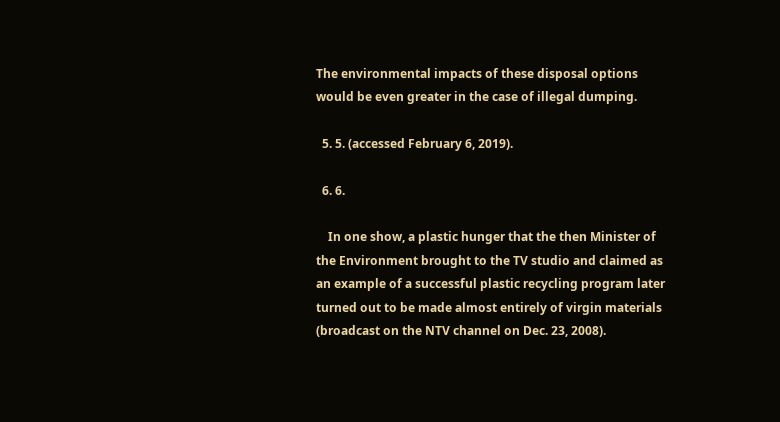The environmental impacts of these disposal options would be even greater in the case of illegal dumping.

  5. 5. (accessed February 6, 2019).

  6. 6.

    In one show, a plastic hunger that the then Minister of the Environment brought to the TV studio and claimed as an example of a successful plastic recycling program later turned out to be made almost entirely of virgin materials (broadcast on the NTV channel on Dec. 23, 2008).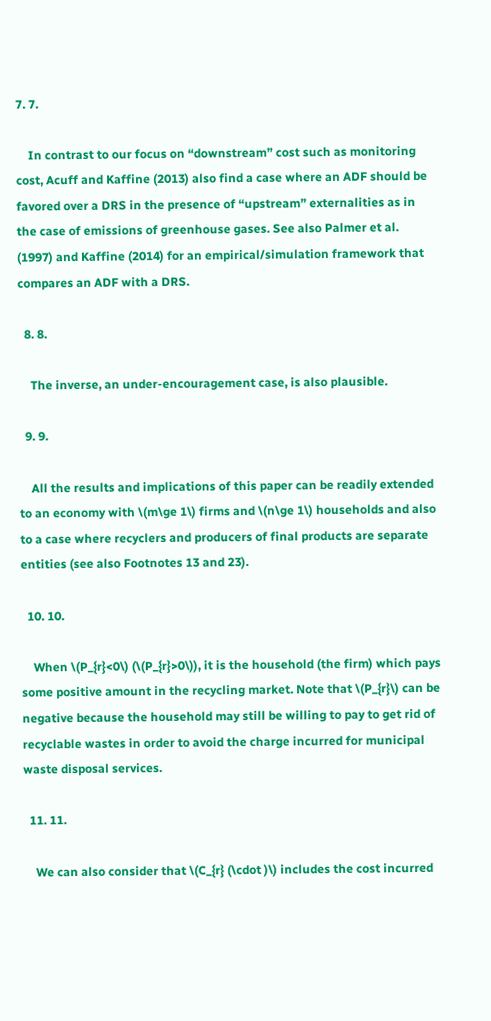7. 7.

    In contrast to our focus on “downstream” cost such as monitoring cost, Acuff and Kaffine (2013) also find a case where an ADF should be favored over a DRS in the presence of “upstream” externalities as in the case of emissions of greenhouse gases. See also Palmer et al. (1997) and Kaffine (2014) for an empirical/simulation framework that compares an ADF with a DRS.

  8. 8.

    The inverse, an under-encouragement case, is also plausible.

  9. 9.

    All the results and implications of this paper can be readily extended to an economy with \(m\ge 1\) firms and \(n\ge 1\) households and also to a case where recyclers and producers of final products are separate entities (see also Footnotes 13 and 23).

  10. 10.

    When \(P_{r}<0\) (\(P_{r}>0\)), it is the household (the firm) which pays some positive amount in the recycling market. Note that \(P_{r}\) can be negative because the household may still be willing to pay to get rid of recyclable wastes in order to avoid the charge incurred for municipal waste disposal services.

  11. 11.

    We can also consider that \(C_{r} (\cdot )\) includes the cost incurred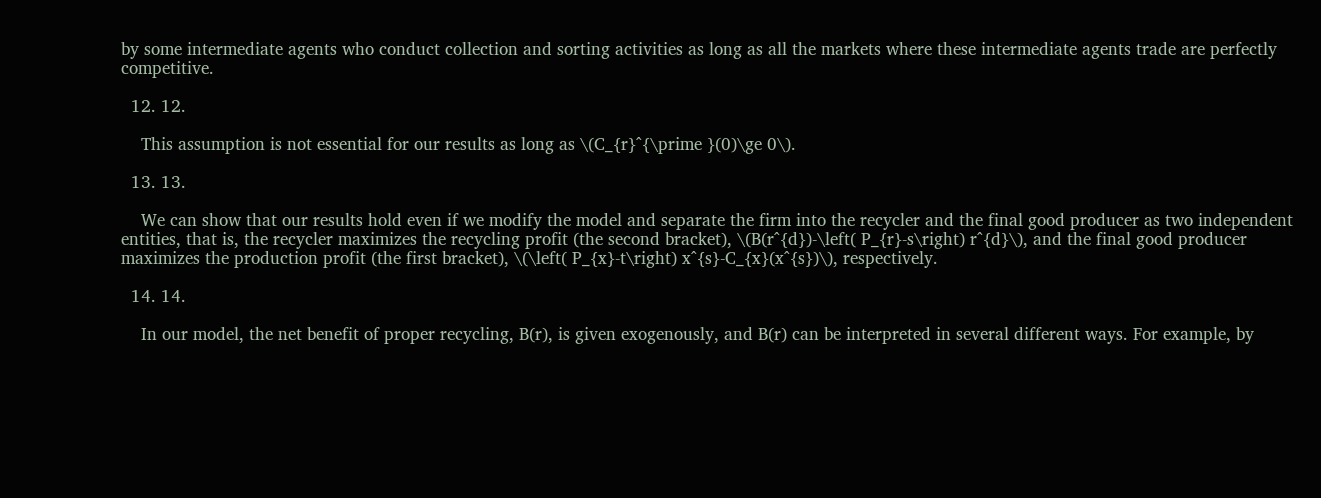by some intermediate agents who conduct collection and sorting activities as long as all the markets where these intermediate agents trade are perfectly competitive.

  12. 12.

    This assumption is not essential for our results as long as \(C_{r}^{\prime }(0)\ge 0\).

  13. 13.

    We can show that our results hold even if we modify the model and separate the firm into the recycler and the final good producer as two independent entities, that is, the recycler maximizes the recycling profit (the second bracket), \(B(r^{d})-\left( P_{r}-s\right) r^{d}\), and the final good producer maximizes the production profit (the first bracket), \(\left( P_{x}-t\right) x^{s}-C_{x}(x^{s})\), respectively.

  14. 14.

    In our model, the net benefit of proper recycling, B(r), is given exogenously, and B(r) can be interpreted in several different ways. For example, by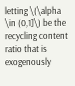letting \(\alpha \in (0,1]\) be the recycling content ratio that is exogenously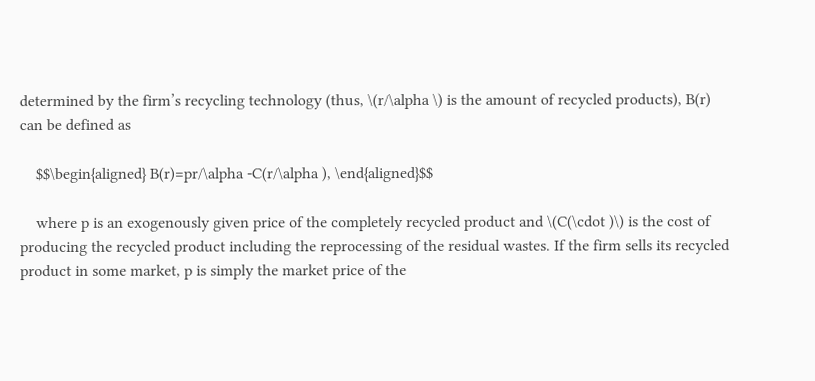determined by the firm’s recycling technology (thus, \(r/\alpha \) is the amount of recycled products), B(r) can be defined as

    $$\begin{aligned} B(r)=pr/\alpha -C(r/\alpha ), \end{aligned}$$

    where p is an exogenously given price of the completely recycled product and \(C(\cdot )\) is the cost of producing the recycled product including the reprocessing of the residual wastes. If the firm sells its recycled product in some market, p is simply the market price of the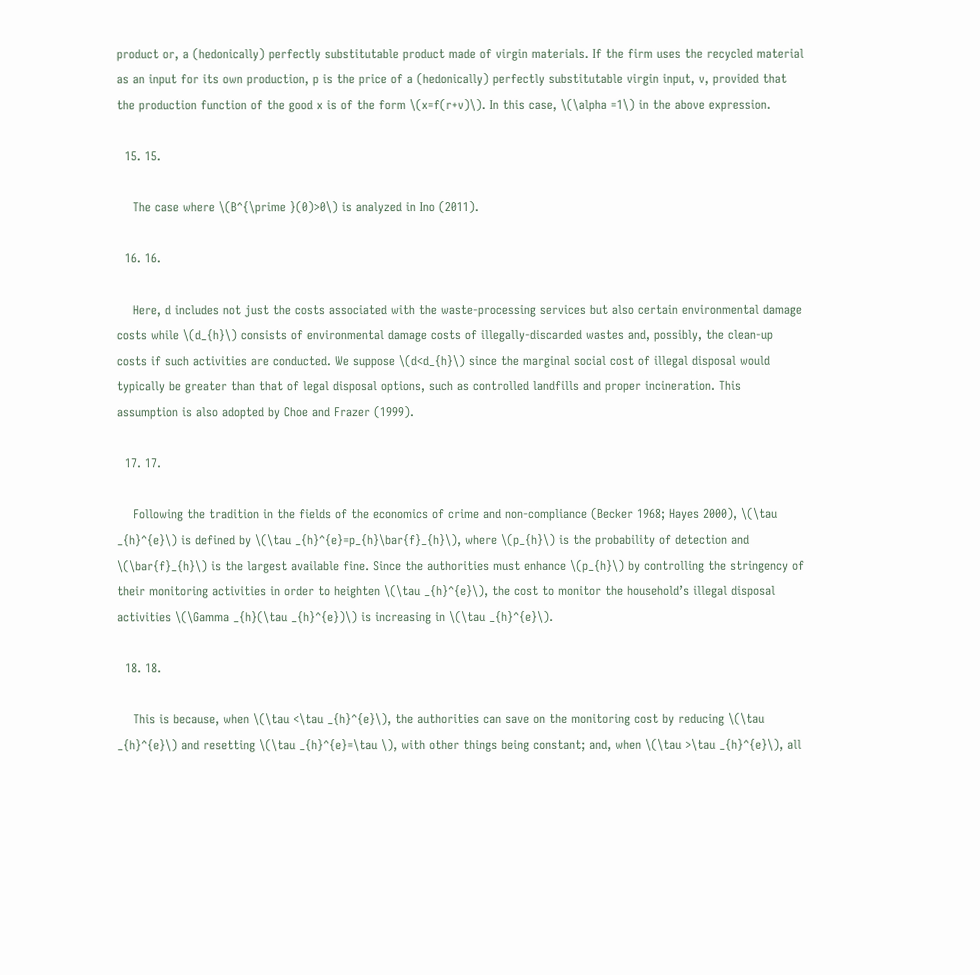product or, a (hedonically) perfectly substitutable product made of virgin materials. If the firm uses the recycled material as an input for its own production, p is the price of a (hedonically) perfectly substitutable virgin input, v, provided that the production function of the good x is of the form \(x=f(r+v)\). In this case, \(\alpha =1\) in the above expression.

  15. 15.

    The case where \(B^{\prime }(0)>0\) is analyzed in Ino (2011).

  16. 16.

    Here, d includes not just the costs associated with the waste-processing services but also certain environmental damage costs while \(d_{h}\) consists of environmental damage costs of illegally-discarded wastes and, possibly, the clean-up costs if such activities are conducted. We suppose \(d<d_{h}\) since the marginal social cost of illegal disposal would typically be greater than that of legal disposal options, such as controlled landfills and proper incineration. This assumption is also adopted by Choe and Frazer (1999).

  17. 17.

    Following the tradition in the fields of the economics of crime and non-compliance (Becker 1968; Hayes 2000), \(\tau _{h}^{e}\) is defined by \(\tau _{h}^{e}=p_{h}\bar{f}_{h}\), where \(p_{h}\) is the probability of detection and \(\bar{f}_{h}\) is the largest available fine. Since the authorities must enhance \(p_{h}\) by controlling the stringency of their monitoring activities in order to heighten \(\tau _{h}^{e}\), the cost to monitor the household’s illegal disposal activities \(\Gamma _{h}(\tau _{h}^{e})\) is increasing in \(\tau _{h}^{e}\).

  18. 18.

    This is because, when \(\tau <\tau _{h}^{e}\), the authorities can save on the monitoring cost by reducing \(\tau _{h}^{e}\) and resetting \(\tau _{h}^{e}=\tau \), with other things being constant; and, when \(\tau >\tau _{h}^{e}\), all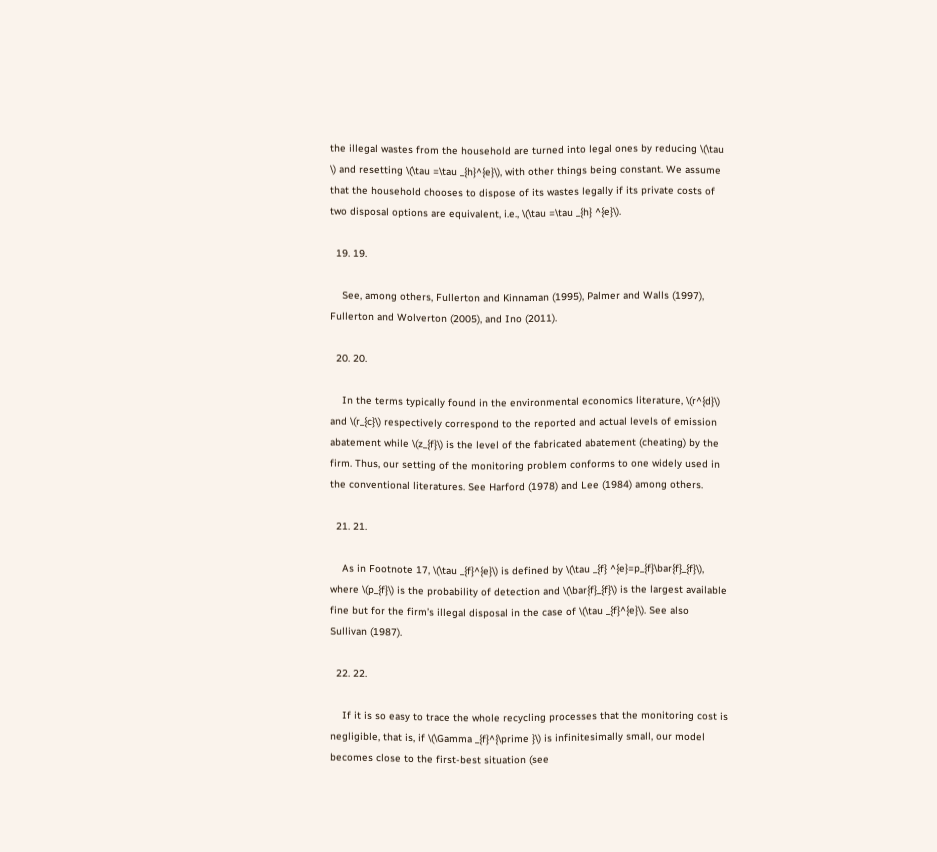the illegal wastes from the household are turned into legal ones by reducing \(\tau \) and resetting \(\tau =\tau _{h}^{e}\), with other things being constant. We assume that the household chooses to dispose of its wastes legally if its private costs of two disposal options are equivalent, i.e., \(\tau =\tau _{h} ^{e}\).

  19. 19.

    See, among others, Fullerton and Kinnaman (1995), Palmer and Walls (1997), Fullerton and Wolverton (2005), and Ino (2011).

  20. 20.

    In the terms typically found in the environmental economics literature, \(r^{d}\) and \(r_{c}\) respectively correspond to the reported and actual levels of emission abatement while \(z_{f}\) is the level of the fabricated abatement (cheating) by the firm. Thus, our setting of the monitoring problem conforms to one widely used in the conventional literatures. See Harford (1978) and Lee (1984) among others.

  21. 21.

    As in Footnote 17, \(\tau _{f}^{e}\) is defined by \(\tau _{f} ^{e}=p_{f}\bar{f}_{f}\), where \(p_{f}\) is the probability of detection and \(\bar{f}_{f}\) is the largest available fine but for the firm’s illegal disposal in the case of \(\tau _{f}^{e}\). See also Sullivan (1987).

  22. 22.

    If it is so easy to trace the whole recycling processes that the monitoring cost is negligible, that is, if \(\Gamma _{f}^{\prime }\) is infinitesimally small, our model becomes close to the first-best situation (see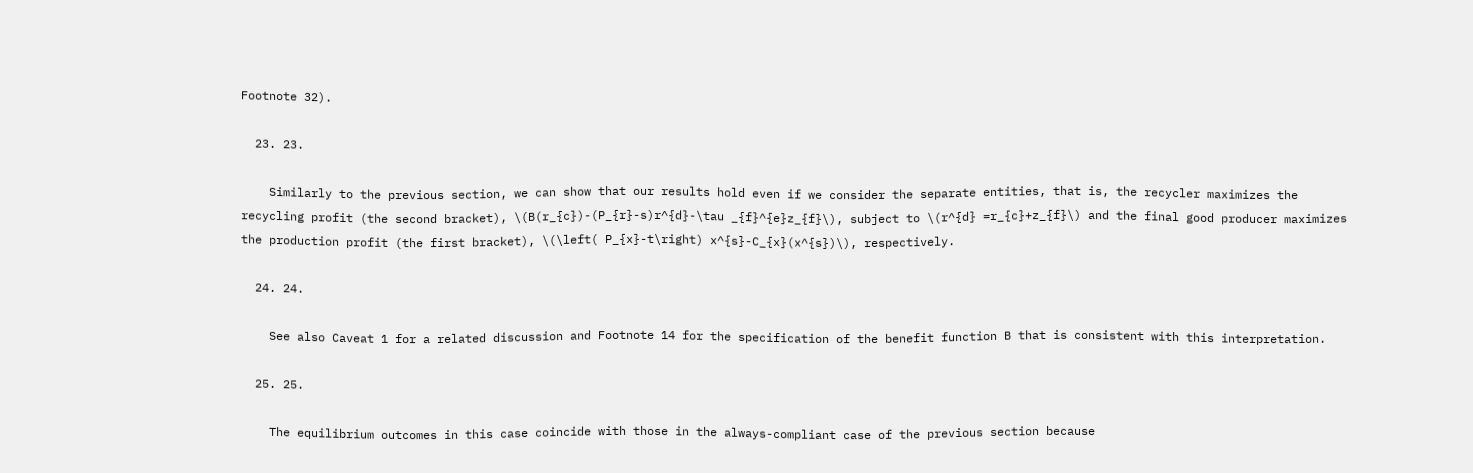Footnote 32).

  23. 23.

    Similarly to the previous section, we can show that our results hold even if we consider the separate entities, that is, the recycler maximizes the recycling profit (the second bracket), \(B(r_{c})-(P_{r}-s)r^{d}-\tau _{f}^{e}z_{f}\), subject to \(r^{d} =r_{c}+z_{f}\) and the final good producer maximizes the production profit (the first bracket), \(\left( P_{x}-t\right) x^{s}-C_{x}(x^{s})\), respectively.

  24. 24.

    See also Caveat 1 for a related discussion and Footnote 14 for the specification of the benefit function B that is consistent with this interpretation.

  25. 25.

    The equilibrium outcomes in this case coincide with those in the always-compliant case of the previous section because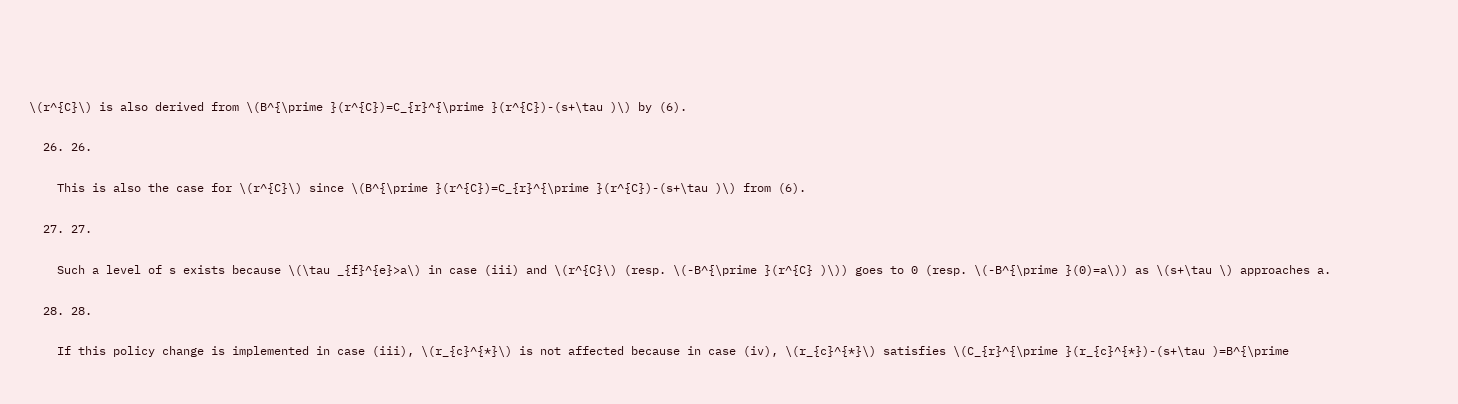\(r^{C}\) is also derived from \(B^{\prime }(r^{C})=C_{r}^{\prime }(r^{C})-(s+\tau )\) by (6).

  26. 26.

    This is also the case for \(r^{C}\) since \(B^{\prime }(r^{C})=C_{r}^{\prime }(r^{C})-(s+\tau )\) from (6).

  27. 27.

    Such a level of s exists because \(\tau _{f}^{e}>a\) in case (iii) and \(r^{C}\) (resp. \(-B^{\prime }(r^{C} )\)) goes to 0 (resp. \(-B^{\prime }(0)=a\)) as \(s+\tau \) approaches a.

  28. 28.

    If this policy change is implemented in case (iii), \(r_{c}^{*}\) is not affected because in case (iv), \(r_{c}^{*}\) satisfies \(C_{r}^{\prime }(r_{c}^{*})-(s+\tau )=B^{\prime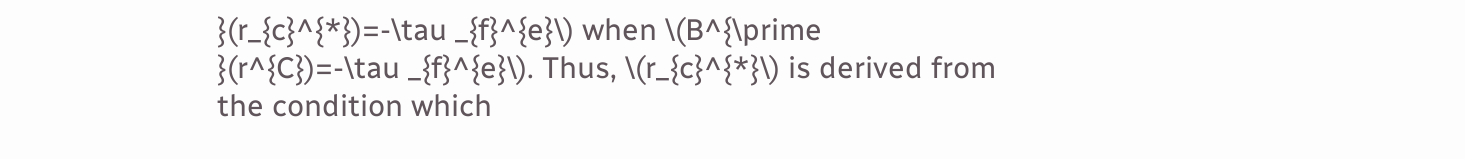}(r_{c}^{*})=-\tau _{f}^{e}\) when \(B^{\prime }(r^{C})=-\tau _{f}^{e}\). Thus, \(r_{c}^{*}\) is derived from the condition which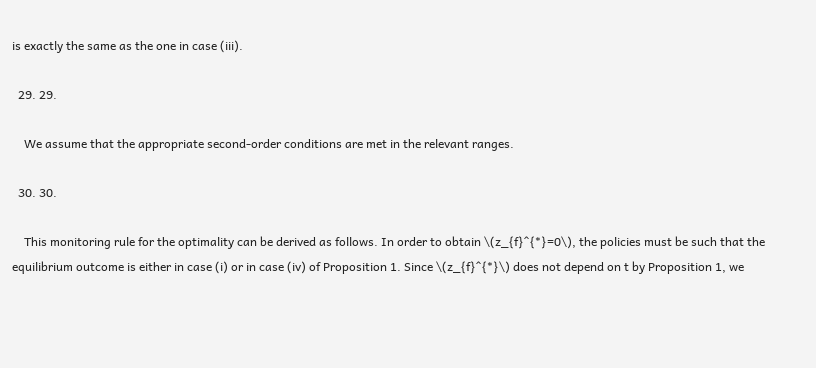is exactly the same as the one in case (iii).

  29. 29.

    We assume that the appropriate second-order conditions are met in the relevant ranges.

  30. 30.

    This monitoring rule for the optimality can be derived as follows. In order to obtain \(z_{f}^{*}=0\), the policies must be such that the equilibrium outcome is either in case (i) or in case (iv) of Proposition 1. Since \(z_{f}^{*}\) does not depend on t by Proposition 1, we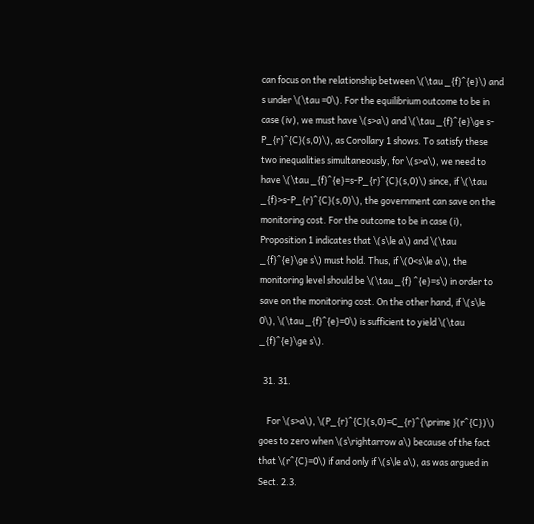can focus on the relationship between \(\tau _{f}^{e}\) and s under \(\tau =0\). For the equilibrium outcome to be in case (iv), we must have \(s>a\) and \(\tau _{f}^{e}\ge s-P_{r}^{C}(s,0)\), as Corollary 1 shows. To satisfy these two inequalities simultaneously, for \(s>a\), we need to have \(\tau _{f}^{e}=s-P_{r}^{C}(s,0)\) since, if \(\tau _{f}>s-P_{r}^{C}(s,0)\), the government can save on the monitoring cost. For the outcome to be in case (i), Proposition 1 indicates that \(s\le a\) and \(\tau _{f}^{e}\ge s\) must hold. Thus, if \(0<s\le a\), the monitoring level should be \(\tau _{f} ^{e}=s\) in order to save on the monitoring cost. On the other hand, if \(s\le 0\), \(\tau _{f}^{e}=0\) is sufficient to yield \(\tau _{f}^{e}\ge s\).

  31. 31.

    For \(s>a\), \(P_{r}^{C}(s,0)=C_{r}^{\prime }(r^{C})\) goes to zero when \(s\rightarrow a\) because of the fact that \(r^{C}=0\) if and only if \(s\le a\), as was argued in Sect. 2.3.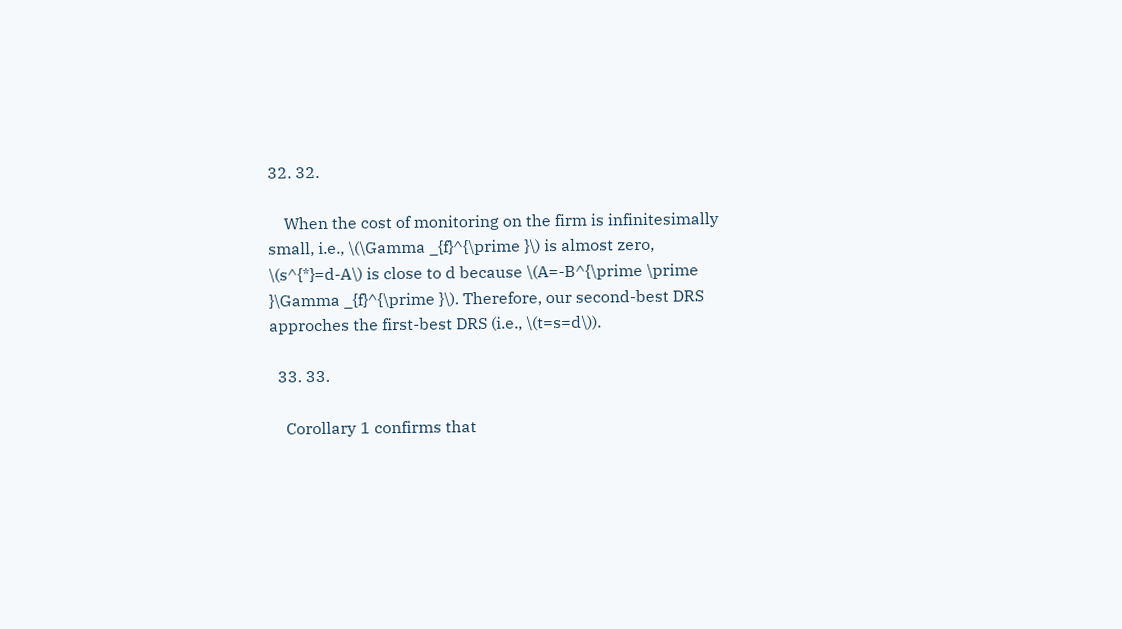32. 32.

    When the cost of monitoring on the firm is infinitesimally small, i.e., \(\Gamma _{f}^{\prime }\) is almost zero, \(s^{*}=d-A\) is close to d because \(A=-B^{\prime \prime }\Gamma _{f}^{\prime }\). Therefore, our second-best DRS approches the first-best DRS (i.e., \(t=s=d\)).

  33. 33.

    Corollary 1 confirms that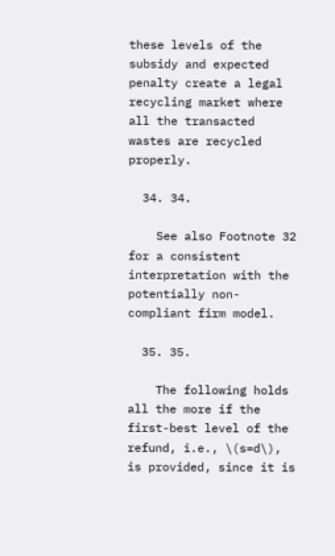these levels of the subsidy and expected penalty create a legal recycling market where all the transacted wastes are recycled properly.

  34. 34.

    See also Footnote 32 for a consistent interpretation with the potentially non-compliant firm model.

  35. 35.

    The following holds all the more if the first-best level of the refund, i.e., \(s=d\), is provided, since it is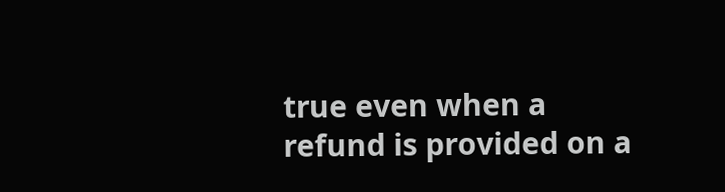true even when a refund is provided on a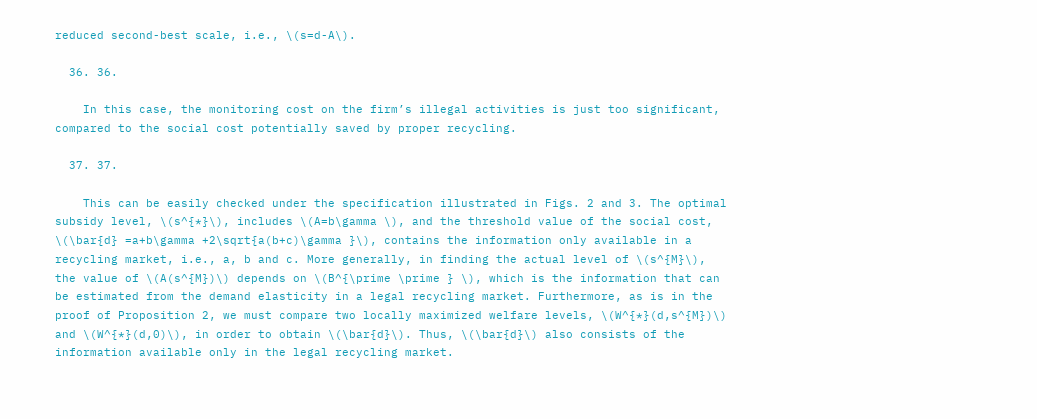reduced second-best scale, i.e., \(s=d-A\).

  36. 36.

    In this case, the monitoring cost on the firm’s illegal activities is just too significant, compared to the social cost potentially saved by proper recycling.

  37. 37.

    This can be easily checked under the specification illustrated in Figs. 2 and 3. The optimal subsidy level, \(s^{*}\), includes \(A=b\gamma \), and the threshold value of the social cost, \(\bar{d} =a+b\gamma +2\sqrt{a(b+c)\gamma }\), contains the information only available in a recycling market, i.e., a, b and c. More generally, in finding the actual level of \(s^{M}\), the value of \(A(s^{M})\) depends on \(B^{\prime \prime } \), which is the information that can be estimated from the demand elasticity in a legal recycling market. Furthermore, as is in the proof of Proposition 2, we must compare two locally maximized welfare levels, \(W^{*}(d,s^{M})\) and \(W^{*}(d,0)\), in order to obtain \(\bar{d}\). Thus, \(\bar{d}\) also consists of the information available only in the legal recycling market.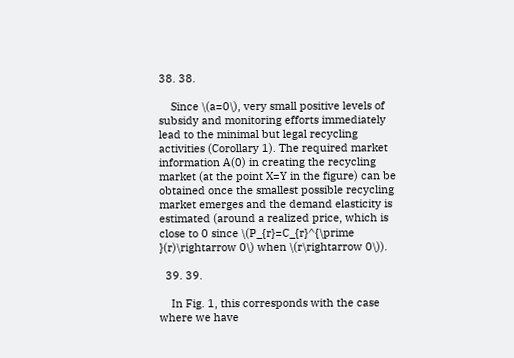38. 38.

    Since \(a=0\), very small positive levels of subsidy and monitoring efforts immediately lead to the minimal but legal recycling activities (Corollary 1). The required market information A(0) in creating the recycling market (at the point X=Y in the figure) can be obtained once the smallest possible recycling market emerges and the demand elasticity is estimated (around a realized price, which is close to 0 since \(P_{r}=C_{r}^{\prime }(r)\rightarrow 0\) when \(r\rightarrow 0\)).

  39. 39.

    In Fig. 1, this corresponds with the case where we have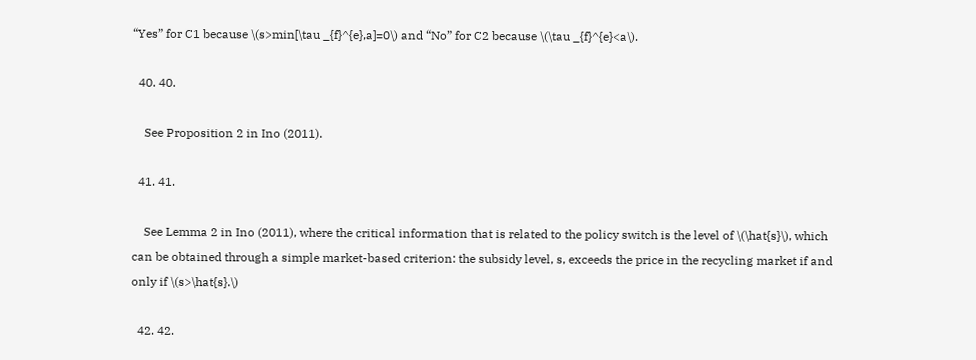“Yes” for C1 because \(s>min[\tau _{f}^{e},a]=0\) and “No” for C2 because \(\tau _{f}^{e}<a\).

  40. 40.

    See Proposition 2 in Ino (2011).

  41. 41.

    See Lemma 2 in Ino (2011), where the critical information that is related to the policy switch is the level of \(\hat{s}\), which can be obtained through a simple market-based criterion: the subsidy level, s, exceeds the price in the recycling market if and only if \(s>\hat{s}.\)

  42. 42.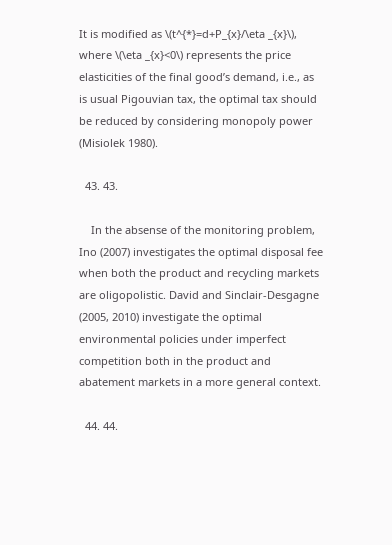It is modified as \(t^{*}=d+P_{x}/\eta _{x}\), where \(\eta _{x}<0\) represents the price elasticities of the final good’s demand, i.e., as is usual Pigouvian tax, the optimal tax should be reduced by considering monopoly power (Misiolek 1980).

  43. 43.

    In the absense of the monitoring problem, Ino (2007) investigates the optimal disposal fee when both the product and recycling markets are oligopolistic. David and Sinclair-Desgagne (2005, 2010) investigate the optimal environmental policies under imperfect competition both in the product and abatement markets in a more general context.

  44. 44.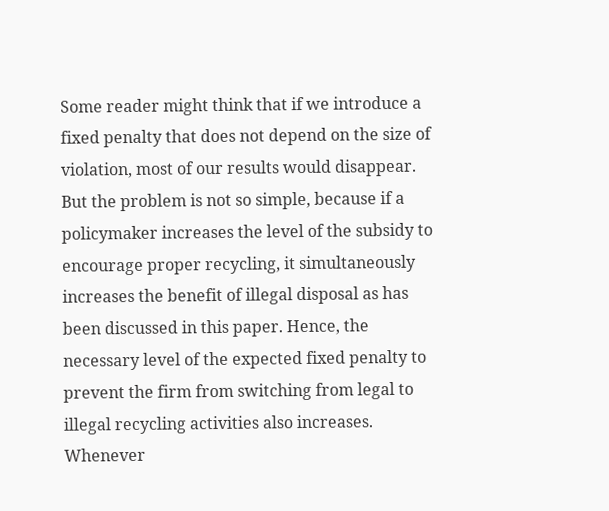Some reader might think that if we introduce a fixed penalty that does not depend on the size of violation, most of our results would disappear. But the problem is not so simple, because if a policymaker increases the level of the subsidy to encourage proper recycling, it simultaneously increases the benefit of illegal disposal as has been discussed in this paper. Hence, the necessary level of the expected fixed penalty to prevent the firm from switching from legal to illegal recycling activities also increases. Whenever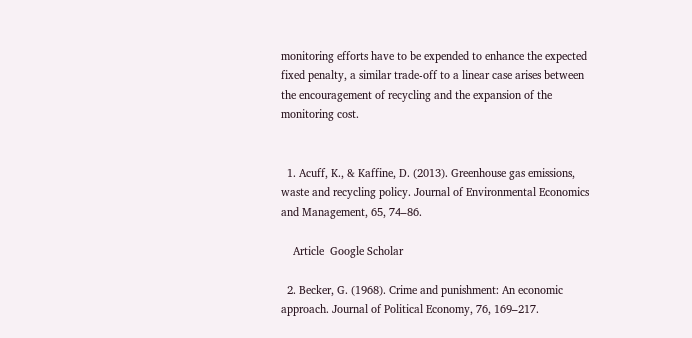monitoring efforts have to be expended to enhance the expected fixed penalty, a similar trade-off to a linear case arises between the encouragement of recycling and the expansion of the monitoring cost.


  1. Acuff, K., & Kaffine, D. (2013). Greenhouse gas emissions, waste and recycling policy. Journal of Environmental Economics and Management, 65, 74–86.

    Article  Google Scholar

  2. Becker, G. (1968). Crime and punishment: An economic approach. Journal of Political Economy, 76, 169–217.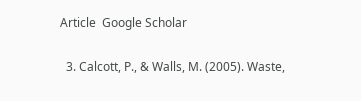Article  Google Scholar

  3. Calcott, P., & Walls, M. (2005). Waste,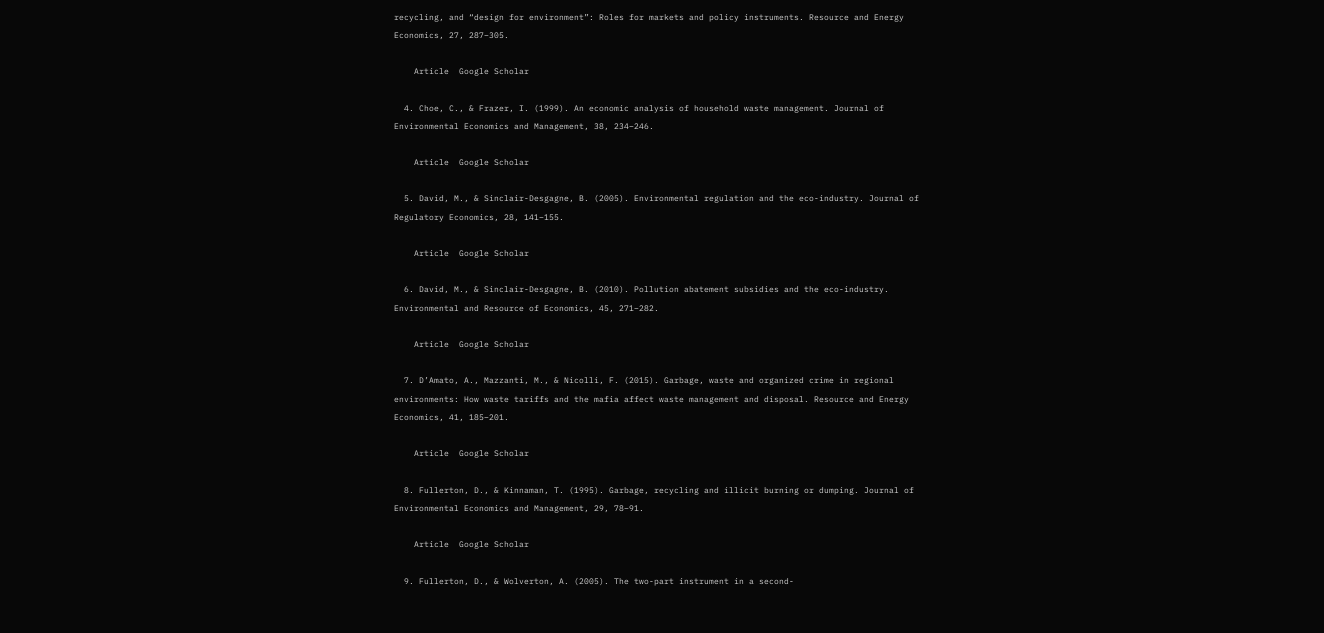recycling, and “design for environment”: Roles for markets and policy instruments. Resource and Energy Economics, 27, 287–305.

    Article  Google Scholar

  4. Choe, C., & Frazer, I. (1999). An economic analysis of household waste management. Journal of Environmental Economics and Management, 38, 234–246.

    Article  Google Scholar

  5. David, M., & Sinclair-Desgagne, B. (2005). Environmental regulation and the eco-industry. Journal of Regulatory Economics, 28, 141–155.

    Article  Google Scholar

  6. David, M., & Sinclair-Desgagne, B. (2010). Pollution abatement subsidies and the eco-industry. Environmental and Resource of Economics, 45, 271–282.

    Article  Google Scholar

  7. D’Amato, A., Mazzanti, M., & Nicolli, F. (2015). Garbage, waste and organized crime in regional environments: How waste tariffs and the mafia affect waste management and disposal. Resource and Energy Economics, 41, 185–201.

    Article  Google Scholar

  8. Fullerton, D., & Kinnaman, T. (1995). Garbage, recycling and illicit burning or dumping. Journal of Environmental Economics and Management, 29, 78–91.

    Article  Google Scholar

  9. Fullerton, D., & Wolverton, A. (2005). The two-part instrument in a second-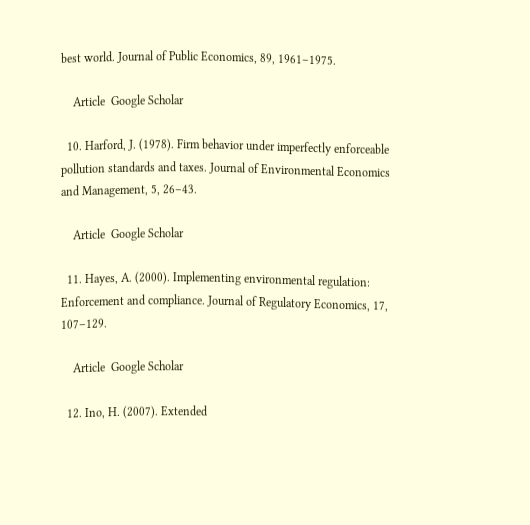best world. Journal of Public Economics, 89, 1961–1975.

    Article  Google Scholar

  10. Harford, J. (1978). Firm behavior under imperfectly enforceable pollution standards and taxes. Journal of Environmental Economics and Management, 5, 26–43.

    Article  Google Scholar

  11. Hayes, A. (2000). Implementing environmental regulation: Enforcement and compliance. Journal of Regulatory Economics, 17, 107–129.

    Article  Google Scholar

  12. Ino, H. (2007). Extended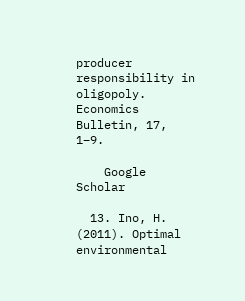producer responsibility in oligopoly. Economics Bulletin, 17, 1–9.

    Google Scholar

  13. Ino, H. (2011). Optimal environmental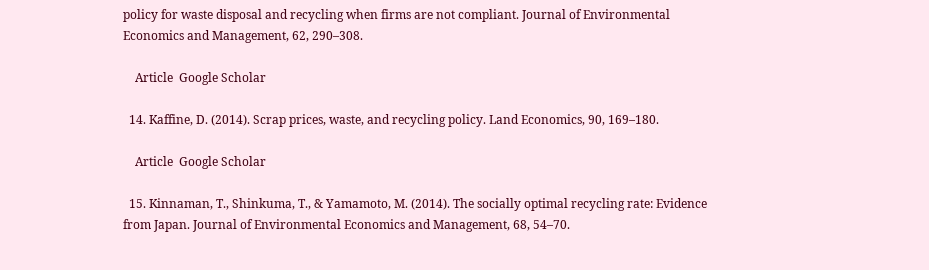policy for waste disposal and recycling when firms are not compliant. Journal of Environmental Economics and Management, 62, 290–308.

    Article  Google Scholar

  14. Kaffine, D. (2014). Scrap prices, waste, and recycling policy. Land Economics, 90, 169–180.

    Article  Google Scholar

  15. Kinnaman, T., Shinkuma, T., & Yamamoto, M. (2014). The socially optimal recycling rate: Evidence from Japan. Journal of Environmental Economics and Management, 68, 54–70.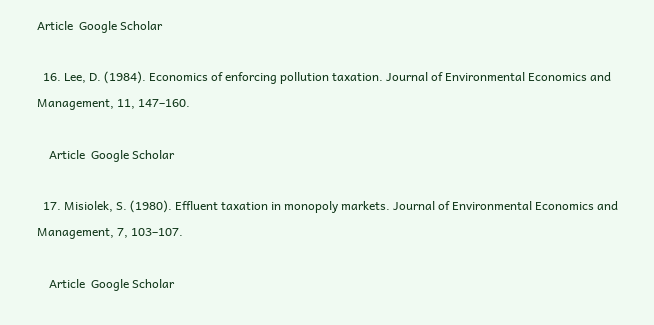Article  Google Scholar

  16. Lee, D. (1984). Economics of enforcing pollution taxation. Journal of Environmental Economics and Management, 11, 147–160.

    Article  Google Scholar

  17. Misiolek, S. (1980). Effluent taxation in monopoly markets. Journal of Environmental Economics and Management, 7, 103–107.

    Article  Google Scholar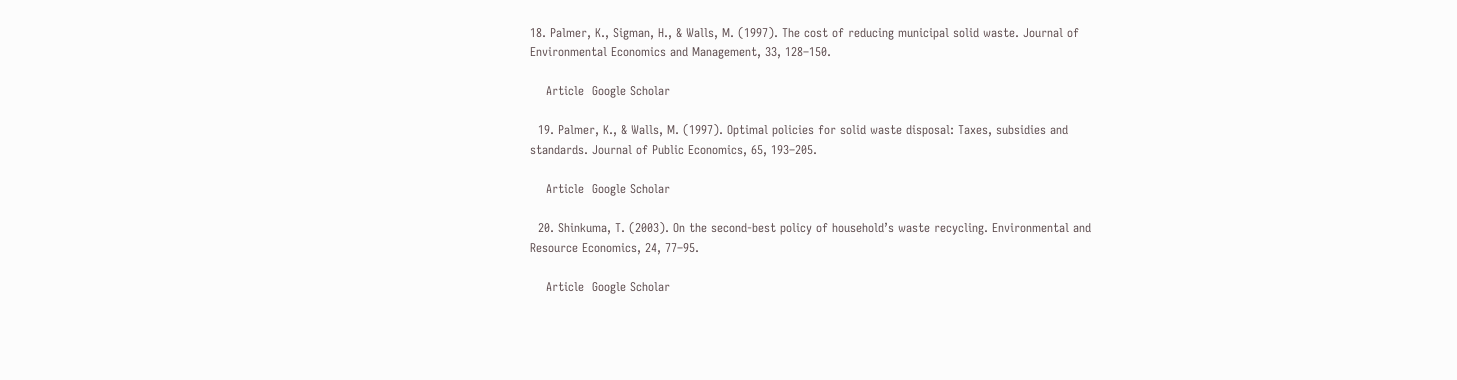18. Palmer, K., Sigman, H., & Walls, M. (1997). The cost of reducing municipal solid waste. Journal of Environmental Economics and Management, 33, 128–150.

    Article  Google Scholar

  19. Palmer, K., & Walls, M. (1997). Optimal policies for solid waste disposal: Taxes, subsidies and standards. Journal of Public Economics, 65, 193–205.

    Article  Google Scholar

  20. Shinkuma, T. (2003). On the second-best policy of household’s waste recycling. Environmental and Resource Economics, 24, 77–95.

    Article  Google Scholar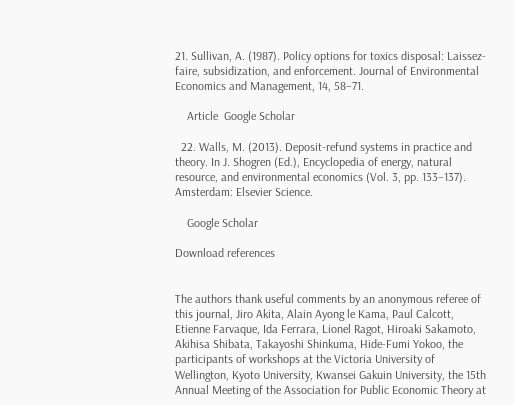21. Sullivan, A. (1987). Policy options for toxics disposal: Laissez-faire, subsidization, and enforcement. Journal of Environmental Economics and Management, 14, 58–71.

    Article  Google Scholar

  22. Walls, M. (2013). Deposit-refund systems in practice and theory. In J. Shogren (Ed.), Encyclopedia of energy, natural resource, and environmental economics (Vol. 3, pp. 133–137). Amsterdam: Elsevier Science.

    Google Scholar

Download references


The authors thank useful comments by an anonymous referee of this journal, Jiro Akita, Alain Ayong le Kama, Paul Calcott, Etienne Farvaque, Ida Ferrara, Lionel Ragot, Hiroaki Sakamoto, Akihisa Shibata, Takayoshi Shinkuma, Hide-Fumi Yokoo, the participants of workshops at the Victoria University of Wellington, Kyoto University, Kwansei Gakuin University, the 15th Annual Meeting of the Association for Public Economic Theory at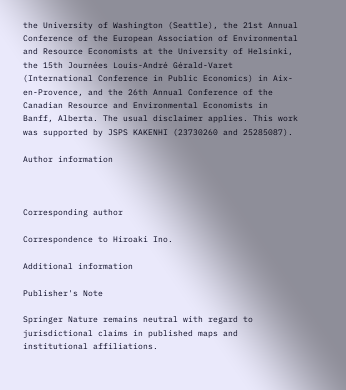the University of Washington (Seattle), the 21st Annual Conference of the European Association of Environmental and Resource Economists at the University of Helsinki, the 15th Journées Louis-André Gérald-Varet (International Conference in Public Economics) in Aix-en-Provence, and the 26th Annual Conference of the Canadian Resource and Environmental Economists in Banff, Alberta. The usual disclaimer applies. This work was supported by JSPS KAKENHI (23730260 and 25285087).

Author information



Corresponding author

Correspondence to Hiroaki Ino.

Additional information

Publisher's Note

Springer Nature remains neutral with regard to jurisdictional claims in published maps and institutional affiliations.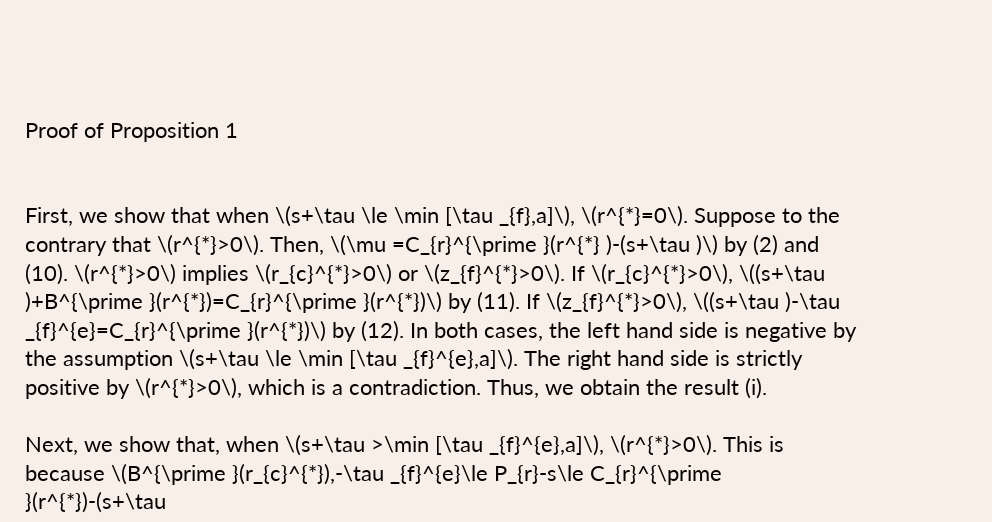Proof of Proposition 1


First, we show that when \(s+\tau \le \min [\tau _{f},a]\), \(r^{*}=0\). Suppose to the contrary that \(r^{*}>0\). Then, \(\mu =C_{r}^{\prime }(r^{*} )-(s+\tau )\) by (2) and (10). \(r^{*}>0\) implies \(r_{c}^{*}>0\) or \(z_{f}^{*}>0\). If \(r_{c}^{*}>0\), \((s+\tau )+B^{\prime }(r^{*})=C_{r}^{\prime }(r^{*})\) by (11). If \(z_{f}^{*}>0\), \((s+\tau )-\tau _{f}^{e}=C_{r}^{\prime }(r^{*})\) by (12). In both cases, the left hand side is negative by the assumption \(s+\tau \le \min [\tau _{f}^{e},a]\). The right hand side is strictly positive by \(r^{*}>0\), which is a contradiction. Thus, we obtain the result (i).

Next, we show that, when \(s+\tau >\min [\tau _{f}^{e},a]\), \(r^{*}>0\). This is because \(B^{\prime }(r_{c}^{*}),-\tau _{f}^{e}\le P_{r}-s\le C_{r}^{\prime }(r^{*})-(s+\tau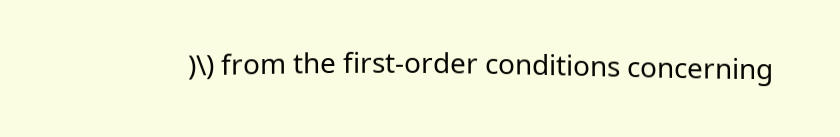)\) from the first-order conditions concerning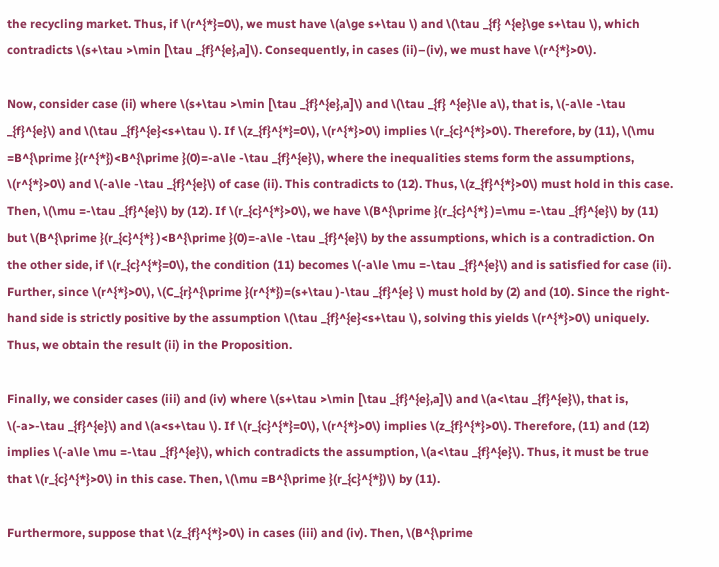the recycling market. Thus, if \(r^{*}=0\), we must have \(a\ge s+\tau \) and \(\tau _{f} ^{e}\ge s+\tau \), which contradicts \(s+\tau >\min [\tau _{f}^{e},a]\). Consequently, in cases (ii)–(iv), we must have \(r^{*}>0\).

Now, consider case (ii) where \(s+\tau >\min [\tau _{f}^{e},a]\) and \(\tau _{f} ^{e}\le a\), that is, \(-a\le -\tau _{f}^{e}\) and \(\tau _{f}^{e}<s+\tau \). If \(z_{f}^{*}=0\), \(r^{*}>0\) implies \(r_{c}^{*}>0\). Therefore, by (11), \(\mu =B^{\prime }(r^{*})<B^{\prime }(0)=-a\le -\tau _{f}^{e}\), where the inequalities stems form the assumptions, \(r^{*}>0\) and \(-a\le -\tau _{f}^{e}\) of case (ii). This contradicts to (12). Thus, \(z_{f}^{*}>0\) must hold in this case. Then, \(\mu =-\tau _{f}^{e}\) by (12). If \(r_{c}^{*}>0\), we have \(B^{\prime }(r_{c}^{*} )=\mu =-\tau _{f}^{e}\) by (11) but \(B^{\prime }(r_{c}^{*} )<B^{\prime }(0)=-a\le -\tau _{f}^{e}\) by the assumptions, which is a contradiction. On the other side, if \(r_{c}^{*}=0\), the condition (11) becomes \(-a\le \mu =-\tau _{f}^{e}\) and is satisfied for case (ii). Further, since \(r^{*}>0\), \(C_{r}^{\prime }(r^{*})=(s+\tau )-\tau _{f}^{e} \) must hold by (2) and (10). Since the right-hand side is strictly positive by the assumption \(\tau _{f}^{e}<s+\tau \), solving this yields \(r^{*}>0\) uniquely. Thus, we obtain the result (ii) in the Proposition.

Finally, we consider cases (iii) and (iv) where \(s+\tau >\min [\tau _{f}^{e},a]\) and \(a<\tau _{f}^{e}\), that is, \(-a>-\tau _{f}^{e}\) and \(a<s+\tau \). If \(r_{c}^{*}=0\), \(r^{*}>0\) implies \(z_{f}^{*}>0\). Therefore, (11) and (12) implies \(-a\le \mu =-\tau _{f}^{e}\), which contradicts the assumption, \(a<\tau _{f}^{e}\). Thus, it must be true that \(r_{c}^{*}>0\) in this case. Then, \(\mu =B^{\prime }(r_{c}^{*})\) by (11).

Furthermore, suppose that \(z_{f}^{*}>0\) in cases (iii) and (iv). Then, \(B^{\prime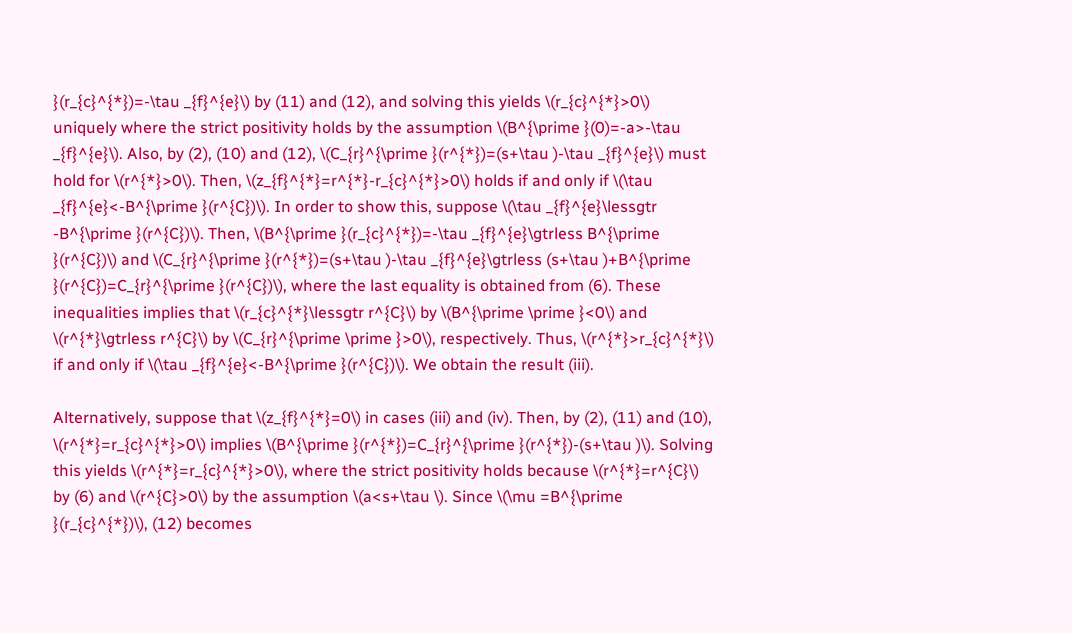}(r_{c}^{*})=-\tau _{f}^{e}\) by (11) and (12), and solving this yields \(r_{c}^{*}>0\) uniquely where the strict positivity holds by the assumption \(B^{\prime }(0)=-a>-\tau _{f}^{e}\). Also, by (2), (10) and (12), \(C_{r}^{\prime }(r^{*})=(s+\tau )-\tau _{f}^{e}\) must hold for \(r^{*}>0\). Then, \(z_{f}^{*}=r^{*}-r_{c}^{*}>0\) holds if and only if \(\tau _{f}^{e}<-B^{\prime }(r^{C})\). In order to show this, suppose \(\tau _{f}^{e}\lessgtr -B^{\prime }(r^{C})\). Then, \(B^{\prime }(r_{c}^{*})=-\tau _{f}^{e}\gtrless B^{\prime }(r^{C})\) and \(C_{r}^{\prime }(r^{*})=(s+\tau )-\tau _{f}^{e}\gtrless (s+\tau )+B^{\prime }(r^{C})=C_{r}^{\prime }(r^{C})\), where the last equality is obtained from (6). These inequalities implies that \(r_{c}^{*}\lessgtr r^{C}\) by \(B^{\prime \prime }<0\) and \(r^{*}\gtrless r^{C}\) by \(C_{r}^{\prime \prime }>0\), respectively. Thus, \(r^{*}>r_{c}^{*}\) if and only if \(\tau _{f}^{e}<-B^{\prime }(r^{C})\). We obtain the result (iii).

Alternatively, suppose that \(z_{f}^{*}=0\) in cases (iii) and (iv). Then, by (2), (11) and (10), \(r^{*}=r_{c}^{*}>0\) implies \(B^{\prime }(r^{*})=C_{r}^{\prime }(r^{*})-(s+\tau )\). Solving this yields \(r^{*}=r_{c}^{*}>0\), where the strict positivity holds because \(r^{*}=r^{C}\) by (6) and \(r^{C}>0\) by the assumption \(a<s+\tau \). Since \(\mu =B^{\prime }(r_{c}^{*})\), (12) becomes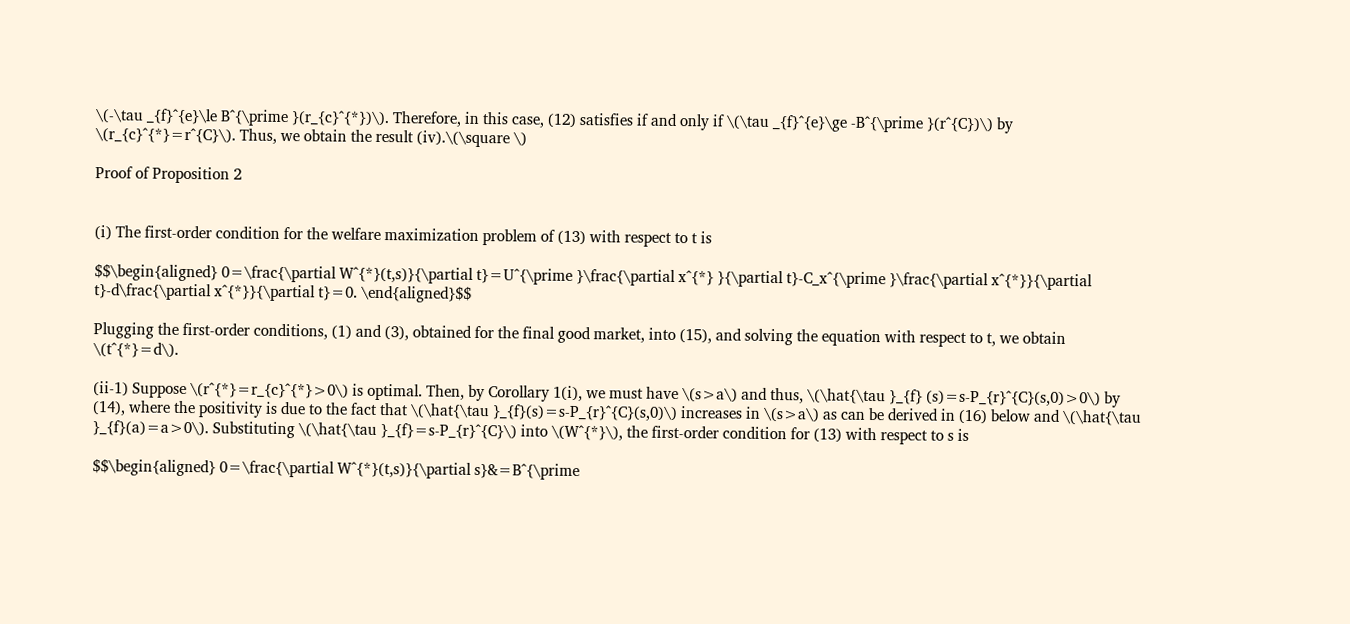\(-\tau _{f}^{e}\le B^{\prime }(r_{c}^{*})\). Therefore, in this case, (12) satisfies if and only if \(\tau _{f}^{e}\ge -B^{\prime }(r^{C})\) by \(r_{c}^{*}=r^{C}\). Thus, we obtain the result (iv).\(\square \)

Proof of Proposition 2


(i) The first-order condition for the welfare maximization problem of (13) with respect to t is

$$\begin{aligned} 0=\frac{\partial W^{*}(t,s)}{\partial t}=U^{\prime }\frac{\partial x^{*} }{\partial t}-C_x^{\prime }\frac{\partial x^{*}}{\partial t}-d\frac{\partial x^{*}}{\partial t}=0. \end{aligned}$$

Plugging the first-order conditions, (1) and (3), obtained for the final good market, into (15), and solving the equation with respect to t, we obtain \(t^{*}=d\).

(ii-1) Suppose \(r^{*}=r_{c}^{*}>0\) is optimal. Then, by Corollary 1(i), we must have \(s>a\) and thus, \(\hat{\tau }_{f} (s)=s-P_{r}^{C}(s,0)>0\) by (14), where the positivity is due to the fact that \(\hat{\tau }_{f}(s)=s-P_{r}^{C}(s,0)\) increases in \(s>a\) as can be derived in (16) below and \(\hat{\tau }_{f}(a)=a>0\). Substituting \(\hat{\tau }_{f}=s-P_{r}^{C}\) into \(W^{*}\), the first-order condition for (13) with respect to s is

$$\begin{aligned} 0=\frac{\partial W^{*}(t,s)}{\partial s}&=B^{\prime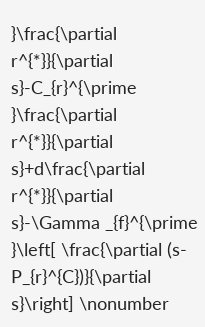}\frac{\partial r^{*}}{\partial s}-C_{r}^{\prime }\frac{\partial r^{*}}{\partial s}+d\frac{\partial r^{*}}{\partial s}-\Gamma _{f}^{\prime }\left[ \frac{\partial (s-P_{r}^{C})}{\partial s}\right] \nonumber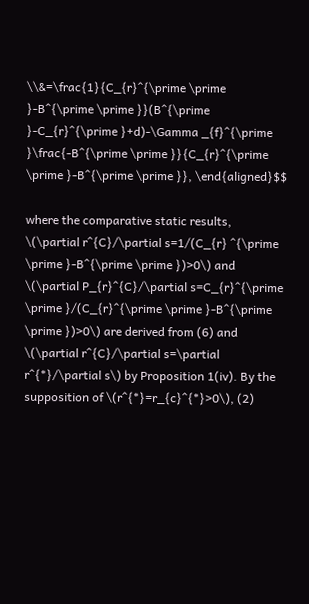\\&=\frac{1}{C_{r}^{\prime \prime }-B^{\prime \prime }}(B^{\prime }-C_{r}^{\prime }+d)-\Gamma _{f}^{\prime }\frac{-B^{\prime \prime }}{C_{r}^{\prime \prime }-B^{\prime \prime }}, \end{aligned}$$

where the comparative static results, \(\partial r^{C}/\partial s=1/(C_{r} ^{\prime \prime }-B^{\prime \prime })>0\) and \(\partial P_{r}^{C}/\partial s=C_{r}^{\prime \prime }/(C_{r}^{\prime \prime }-B^{\prime \prime })>0\) are derived from (6) and \(\partial r^{C}/\partial s=\partial r^{*}/\partial s\) by Proposition 1(iv). By the supposition of \(r^{*}=r_{c}^{*}>0\), (2)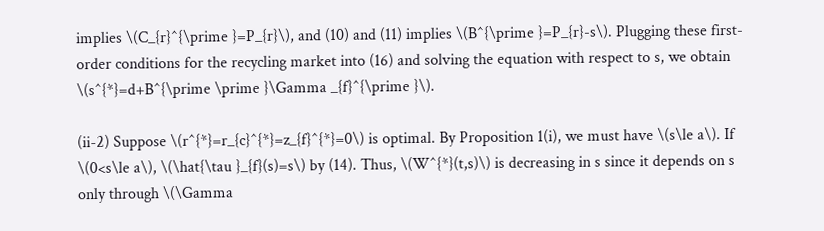implies \(C_{r}^{\prime }=P_{r}\), and (10) and (11) implies \(B^{\prime }=P_{r}-s\). Plugging these first-order conditions for the recycling market into (16) and solving the equation with respect to s, we obtain \(s^{*}=d+B^{\prime \prime }\Gamma _{f}^{\prime }\).

(ii-2) Suppose \(r^{*}=r_{c}^{*}=z_{f}^{*}=0\) is optimal. By Proposition 1(i), we must have \(s\le a\). If \(0<s\le a\), \(\hat{\tau }_{f}(s)=s\) by (14). Thus, \(W^{*}(t,s)\) is decreasing in s since it depends on s only through \(\Gamma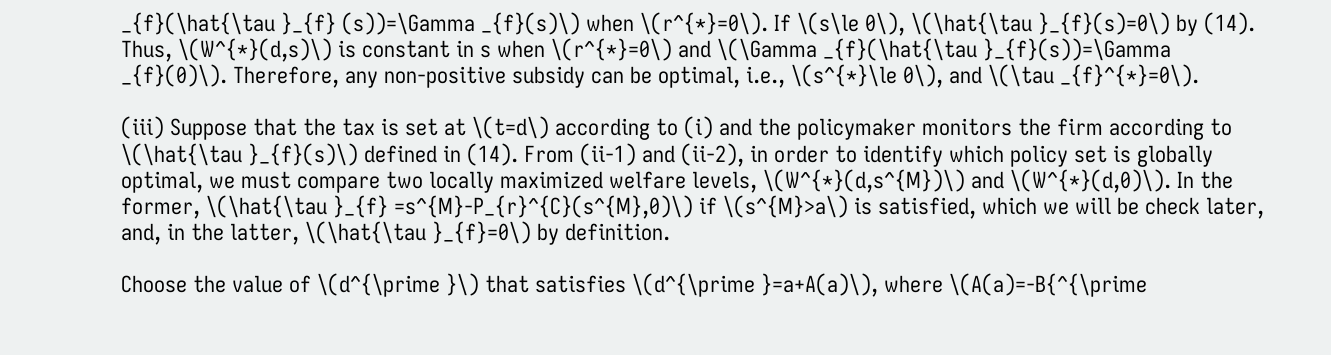_{f}(\hat{\tau }_{f} (s))=\Gamma _{f}(s)\) when \(r^{*}=0\). If \(s\le 0\), \(\hat{\tau }_{f}(s)=0\) by (14). Thus, \(W^{*}(d,s)\) is constant in s when \(r^{*}=0\) and \(\Gamma _{f}(\hat{\tau }_{f}(s))=\Gamma _{f}(0)\). Therefore, any non-positive subsidy can be optimal, i.e., \(s^{*}\le 0\), and \(\tau _{f}^{*}=0\).

(iii) Suppose that the tax is set at \(t=d\) according to (i) and the policymaker monitors the firm according to \(\hat{\tau }_{f}(s)\) defined in (14). From (ii-1) and (ii-2), in order to identify which policy set is globally optimal, we must compare two locally maximized welfare levels, \(W^{*}(d,s^{M})\) and \(W^{*}(d,0)\). In the former, \(\hat{\tau }_{f} =s^{M}-P_{r}^{C}(s^{M},0)\) if \(s^{M}>a\) is satisfied, which we will be check later, and, in the latter, \(\hat{\tau }_{f}=0\) by definition.

Choose the value of \(d^{\prime }\) that satisfies \(d^{\prime }=a+A(a)\), where \(A(a)=-B{^{\prime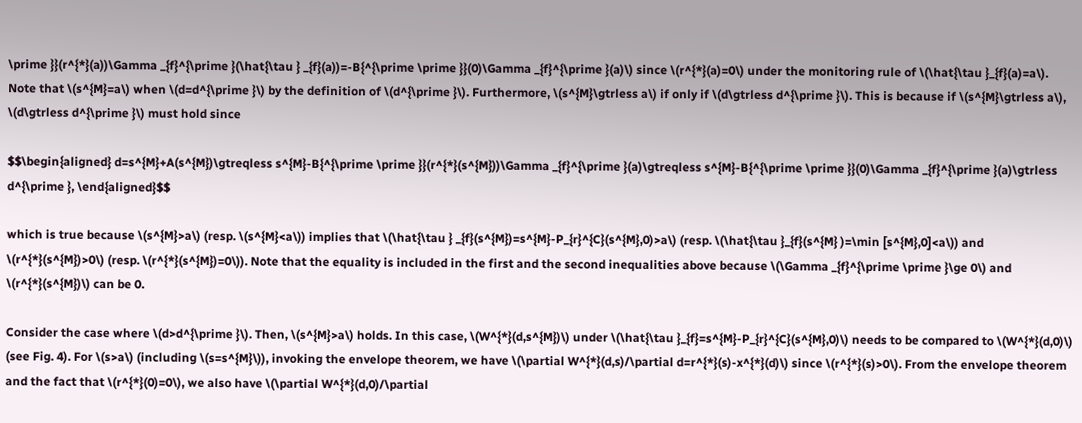\prime }}(r^{*}(a))\Gamma _{f}^{\prime }(\hat{\tau } _{f}(a))=-B{^{\prime \prime }}(0)\Gamma _{f}^{\prime }(a)\) since \(r^{*}(a)=0\) under the monitoring rule of \(\hat{\tau }_{f}(a)=a\). Note that \(s^{M}=a\) when \(d=d^{\prime }\) by the definition of \(d^{\prime }\). Furthermore, \(s^{M}\gtrless a\) if only if \(d\gtrless d^{\prime }\). This is because if \(s^{M}\gtrless a\), \(d\gtrless d^{\prime }\) must hold since

$$\begin{aligned} d=s^{M}+A(s^{M})\gtreqless s^{M}-B{^{\prime \prime }}(r^{*}(s^{M}))\Gamma _{f}^{\prime }(a)\gtreqless s^{M}-B{^{\prime \prime }}(0)\Gamma _{f}^{\prime }(a)\gtrless d^{\prime }, \end{aligned}$$

which is true because \(s^{M}>a\) (resp. \(s^{M}<a\)) implies that \(\hat{\tau } _{f}(s^{M})=s^{M}-P_{r}^{C}(s^{M},0)>a\) (resp. \(\hat{\tau }_{f}(s^{M} )=\min [s^{M},0]<a\)) and \(r^{*}(s^{M})>0\) (resp. \(r^{*}(s^{M})=0\)). Note that the equality is included in the first and the second inequalities above because \(\Gamma _{f}^{\prime \prime }\ge 0\) and \(r^{*}(s^{M})\) can be 0.

Consider the case where \(d>d^{\prime }\). Then, \(s^{M}>a\) holds. In this case, \(W^{*}(d,s^{M})\) under \(\hat{\tau }_{f}=s^{M}-P_{r}^{C}(s^{M},0)\) needs to be compared to \(W^{*}(d,0)\) (see Fig. 4). For \(s>a\) (including \(s=s^{M}\)), invoking the envelope theorem, we have \(\partial W^{*}(d,s)/\partial d=r^{*}(s)-x^{*}(d)\) since \(r^{*}(s)>0\). From the envelope theorem and the fact that \(r^{*}(0)=0\), we also have \(\partial W^{*}(d,0)/\partial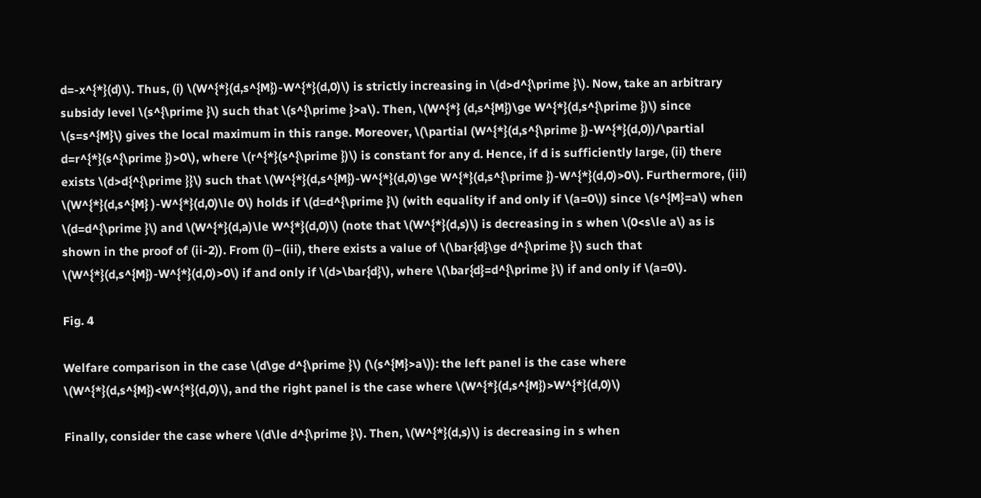d=-x^{*}(d)\). Thus, (i) \(W^{*}(d,s^{M})-W^{*}(d,0)\) is strictly increasing in \(d>d^{\prime }\). Now, take an arbitrary subsidy level \(s^{\prime }\) such that \(s^{\prime }>a\). Then, \(W^{*} (d,s^{M})\ge W^{*}(d,s^{\prime })\) since \(s=s^{M}\) gives the local maximum in this range. Moreover, \(\partial (W^{*}(d,s^{\prime })-W^{*}(d,0))/\partial d=r^{*}(s^{\prime })>0\), where \(r^{*}(s^{\prime })\) is constant for any d. Hence, if d is sufficiently large, (ii) there exists \(d>d{^{\prime }}\) such that \(W^{*}(d,s^{M})-W^{*}(d,0)\ge W^{*}(d,s^{\prime })-W^{*}(d,0)>0\). Furthermore, (iii) \(W^{*}(d,s^{M} )-W^{*}(d,0)\le 0\) holds if \(d=d^{\prime }\) (with equality if and only if \(a=0\)) since \(s^{M}=a\) when \(d=d^{\prime }\) and \(W^{*}(d,a)\le W^{*}(d,0)\) (note that \(W^{*}(d,s)\) is decreasing in s when \(0<s\le a\) as is shown in the proof of (ii-2)). From (i)–(iii), there exists a value of \(\bar{d}\ge d^{\prime }\) such that \(W^{*}(d,s^{M})-W^{*}(d,0)>0\) if and only if \(d>\bar{d}\), where \(\bar{d}=d^{\prime }\) if and only if \(a=0\).

Fig. 4

Welfare comparison in the case \(d\ge d^{\prime }\) (\(s^{M}>a\)): the left panel is the case where \(W^{*}(d,s^{M})<W^{*}(d,0)\), and the right panel is the case where \(W^{*}(d,s^{M})>W^{*}(d,0)\)

Finally, consider the case where \(d\le d^{\prime }\). Then, \(W^{*}(d,s)\) is decreasing in s when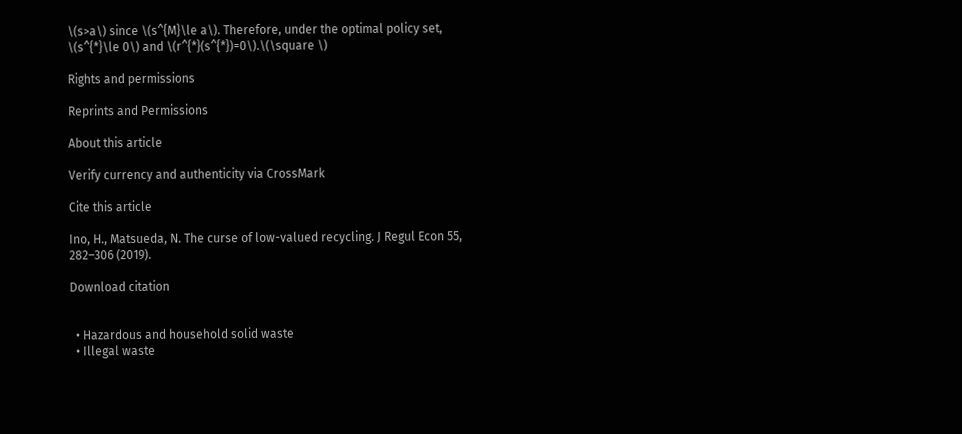\(s>a\) since \(s^{M}\le a\). Therefore, under the optimal policy set, \(s^{*}\le 0\) and \(r^{*}(s^{*})=0\).\(\square \)

Rights and permissions

Reprints and Permissions

About this article

Verify currency and authenticity via CrossMark

Cite this article

Ino, H., Matsueda, N. The curse of low-valued recycling. J Regul Econ 55, 282–306 (2019).

Download citation


  • Hazardous and household solid waste
  • Illegal waste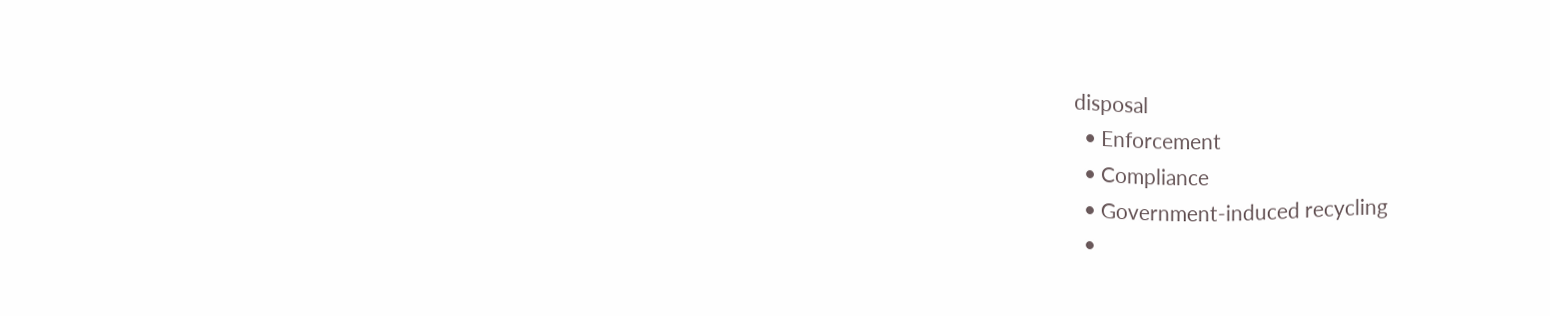disposal
  • Enforcement
  • Compliance
  • Government-induced recycling
  •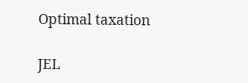Optimal taxation

JEL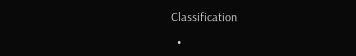Classification

  •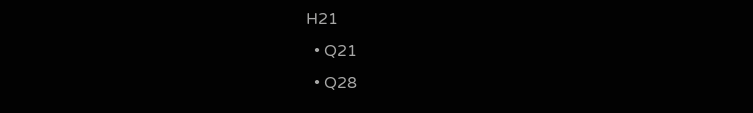H21
  • Q21
  • Q28